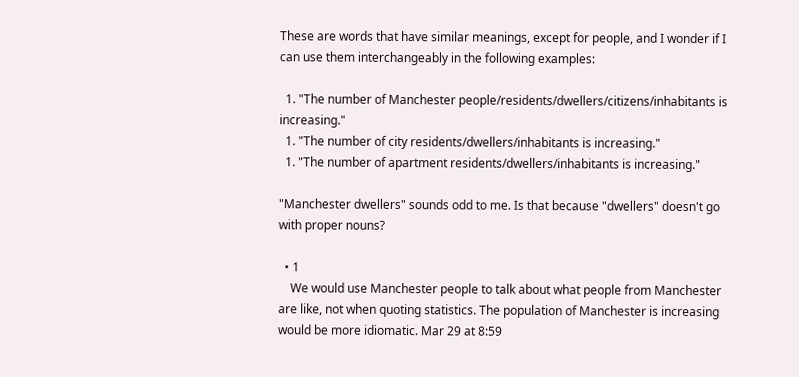These are words that have similar meanings, except for people, and I wonder if I can use them interchangeably in the following examples:

  1. "The number of Manchester people/residents/dwellers/citizens/inhabitants is increasing."
  1. "The number of city residents/dwellers/inhabitants is increasing."
  1. "The number of apartment residents/dwellers/inhabitants is increasing."

"Manchester dwellers" sounds odd to me. Is that because "dwellers" doesn't go with proper nouns?

  • 1
    We would use Manchester people to talk about what people from Manchester are like, not when quoting statistics. The population of Manchester is increasing would be more idiomatic. Mar 29 at 8:59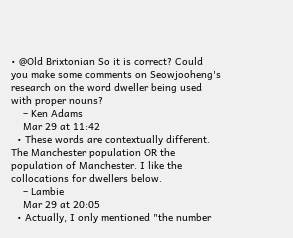• @Old Brixtonian So it is correct? Could you make some comments on Seowjooheng's research on the word dweller being used with proper nouns?
    – Ken Adams
    Mar 29 at 11:42
  • These words are contextually different. The Manchester population OR the population of Manchester. I like the collocations for dwellers below.
    – Lambie
    Mar 29 at 20:05
  • Actually, I only mentioned "the number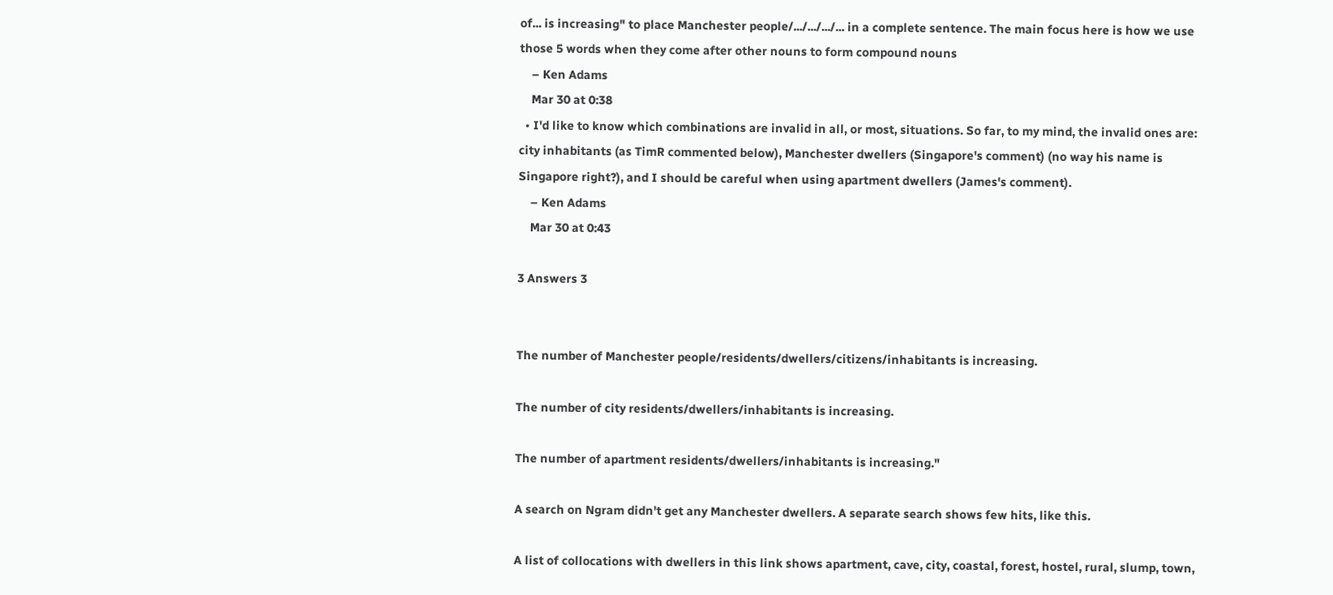of... is increasing" to place Manchester people/.../.../.../... in a complete sentence. The main focus here is how we use those 5 words when they come after other nouns to form compound nouns
    – Ken Adams
    Mar 30 at 0:38
  • I'd like to know which combinations are invalid in all, or most, situations. So far, to my mind, the invalid ones are: city inhabitants (as TimR commented below), Manchester dwellers (Singapore's comment) (no way his name is Singapore right?), and I should be careful when using apartment dwellers (James's comment).
    – Ken Adams
    Mar 30 at 0:43

3 Answers 3


The number of Manchester people/residents/dwellers/citizens/inhabitants is increasing.

The number of city residents/dwellers/inhabitants is increasing.

The number of apartment residents/dwellers/inhabitants is increasing."

A search on Ngram didn't get any Manchester dwellers. A separate search shows few hits, like this.

A list of collocations with dwellers in this link shows apartment, cave, city, coastal, forest, hostel, rural, slump, town,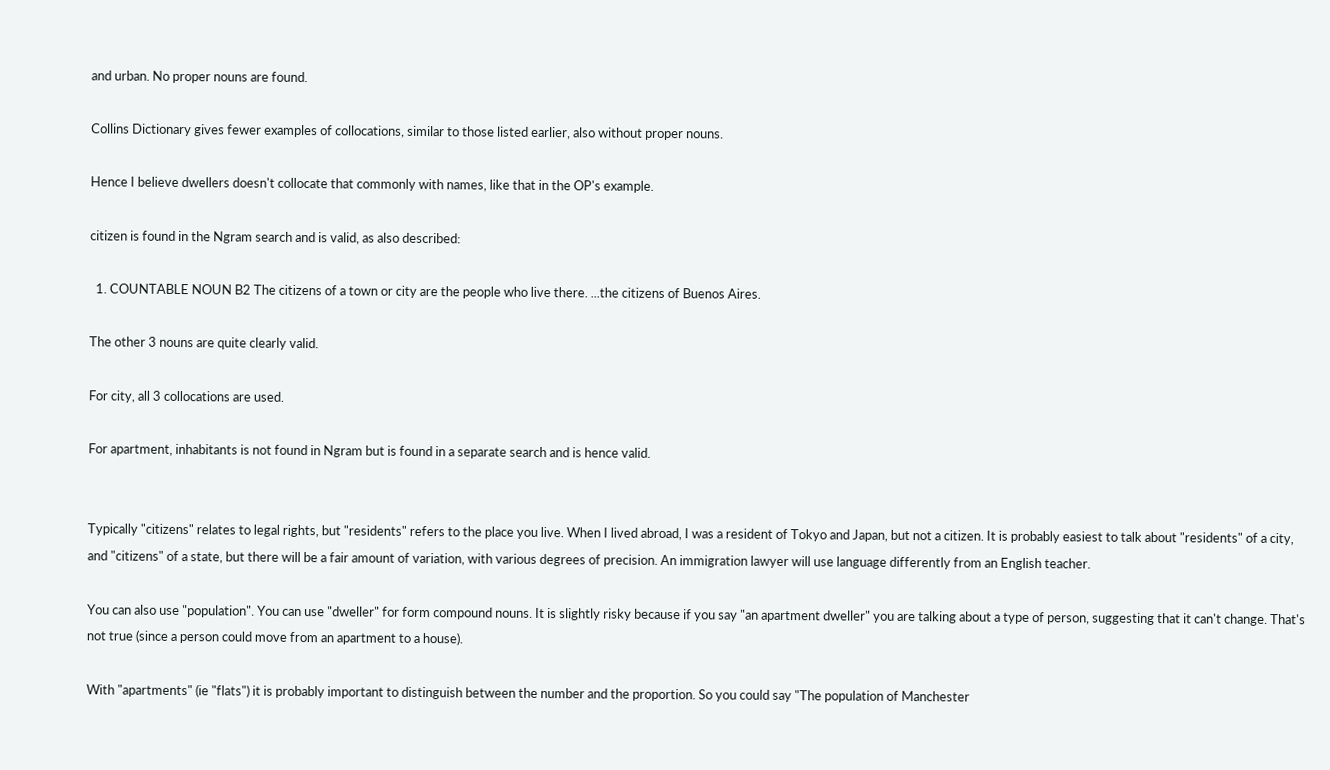and urban. No proper nouns are found.

Collins Dictionary gives fewer examples of collocations, similar to those listed earlier, also without proper nouns.

Hence I believe dwellers doesn't collocate that commonly with names, like that in the OP's example.

citizen is found in the Ngram search and is valid, as also described:

  1. COUNTABLE NOUN B2 The citizens of a town or city are the people who live there. ...the citizens of Buenos Aires.

The other 3 nouns are quite clearly valid.

For city, all 3 collocations are used.

For apartment, inhabitants is not found in Ngram but is found in a separate search and is hence valid.


Typically "citizens" relates to legal rights, but "residents" refers to the place you live. When I lived abroad, I was a resident of Tokyo and Japan, but not a citizen. It is probably easiest to talk about "residents" of a city, and "citizens" of a state, but there will be a fair amount of variation, with various degrees of precision. An immigration lawyer will use language differently from an English teacher.

You can also use "population". You can use "dweller" for form compound nouns. It is slightly risky because if you say "an apartment dweller" you are talking about a type of person, suggesting that it can't change. That's not true (since a person could move from an apartment to a house).

With "apartments" (ie "flats") it is probably important to distinguish between the number and the proportion. So you could say "The population of Manchester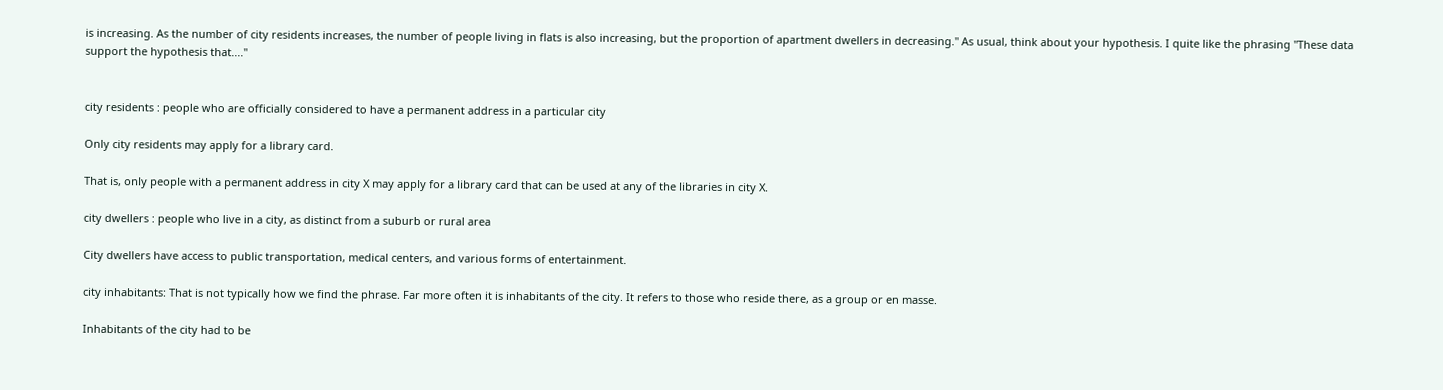is increasing. As the number of city residents increases, the number of people living in flats is also increasing, but the proportion of apartment dwellers in decreasing." As usual, think about your hypothesis. I quite like the phrasing "These data support the hypothesis that...."


city residents : people who are officially considered to have a permanent address in a particular city

Only city residents may apply for a library card.

That is, only people with a permanent address in city X may apply for a library card that can be used at any of the libraries in city X.

city dwellers : people who live in a city, as distinct from a suburb or rural area

City dwellers have access to public transportation, medical centers, and various forms of entertainment.

city inhabitants: That is not typically how we find the phrase. Far more often it is inhabitants of the city. It refers to those who reside there, as a group or en masse.

Inhabitants of the city had to be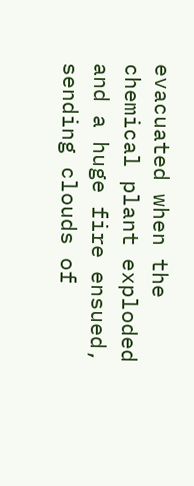evacuated when the chemical plant exploded and a huge fire ensued, sending clouds of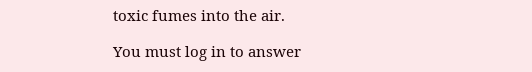toxic fumes into the air.

You must log in to answer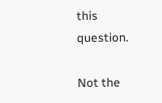this question.

Not the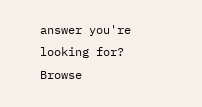answer you're looking for? Browse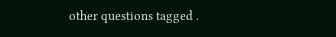other questions tagged .